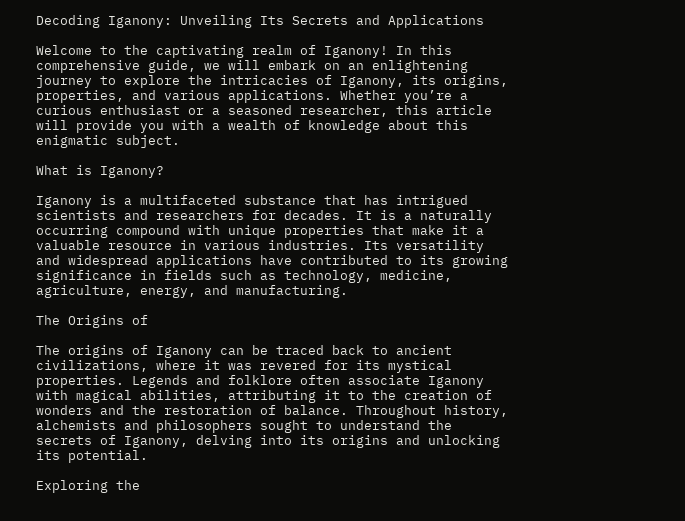Decoding Iganony: Unveiling Its Secrets and Applications

Welcome to the captivating realm of Iganony! In this comprehensive guide, we will embark on an enlightening journey to explore the intricacies of Iganony, its origins, properties, and various applications. Whether you’re a curious enthusiast or a seasoned researcher, this article will provide you with a wealth of knowledge about this enigmatic subject.

What is Iganony?

Iganony is a multifaceted substance that has intrigued scientists and researchers for decades. It is a naturally occurring compound with unique properties that make it a valuable resource in various industries. Its versatility and widespread applications have contributed to its growing significance in fields such as technology, medicine, agriculture, energy, and manufacturing.

The Origins of

The origins of Iganony can be traced back to ancient civilizations, where it was revered for its mystical properties. Legends and folklore often associate Iganony with magical abilities, attributing it to the creation of wonders and the restoration of balance. Throughout history, alchemists and philosophers sought to understand the secrets of Iganony, delving into its origins and unlocking its potential.

Exploring the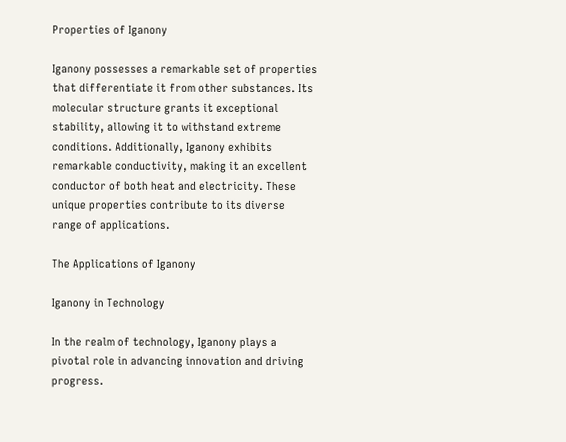Properties of Iganony

Iganony possesses a remarkable set of properties that differentiate it from other substances. Its molecular structure grants it exceptional stability, allowing it to withstand extreme conditions. Additionally, Iganony exhibits remarkable conductivity, making it an excellent conductor of both heat and electricity. These unique properties contribute to its diverse range of applications.

The Applications of Iganony

Iganony in Technology

In the realm of technology, Iganony plays a pivotal role in advancing innovation and driving progress.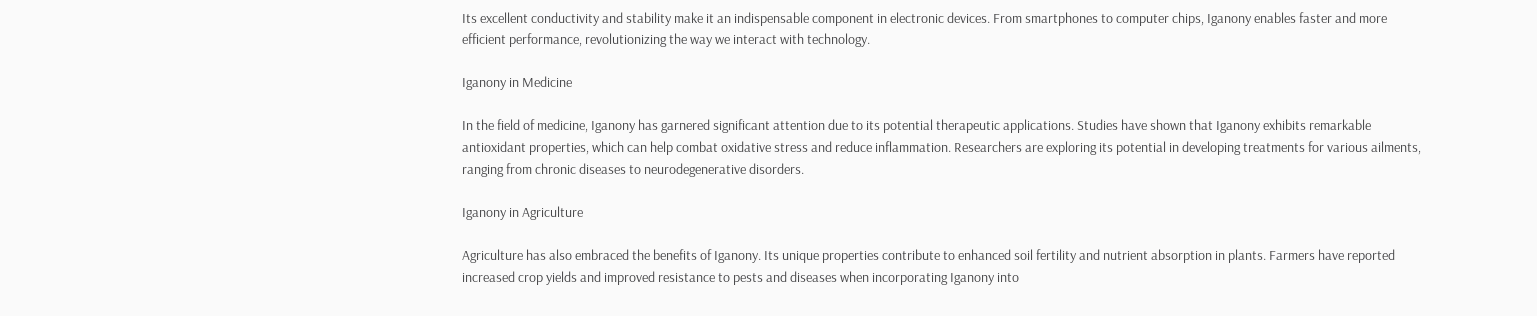Its excellent conductivity and stability make it an indispensable component in electronic devices. From smartphones to computer chips, Iganony enables faster and more efficient performance, revolutionizing the way we interact with technology.

Iganony in Medicine

In the field of medicine, Iganony has garnered significant attention due to its potential therapeutic applications. Studies have shown that Iganony exhibits remarkable antioxidant properties, which can help combat oxidative stress and reduce inflammation. Researchers are exploring its potential in developing treatments for various ailments, ranging from chronic diseases to neurodegenerative disorders.

Iganony in Agriculture

Agriculture has also embraced the benefits of Iganony. Its unique properties contribute to enhanced soil fertility and nutrient absorption in plants. Farmers have reported increased crop yields and improved resistance to pests and diseases when incorporating Iganony into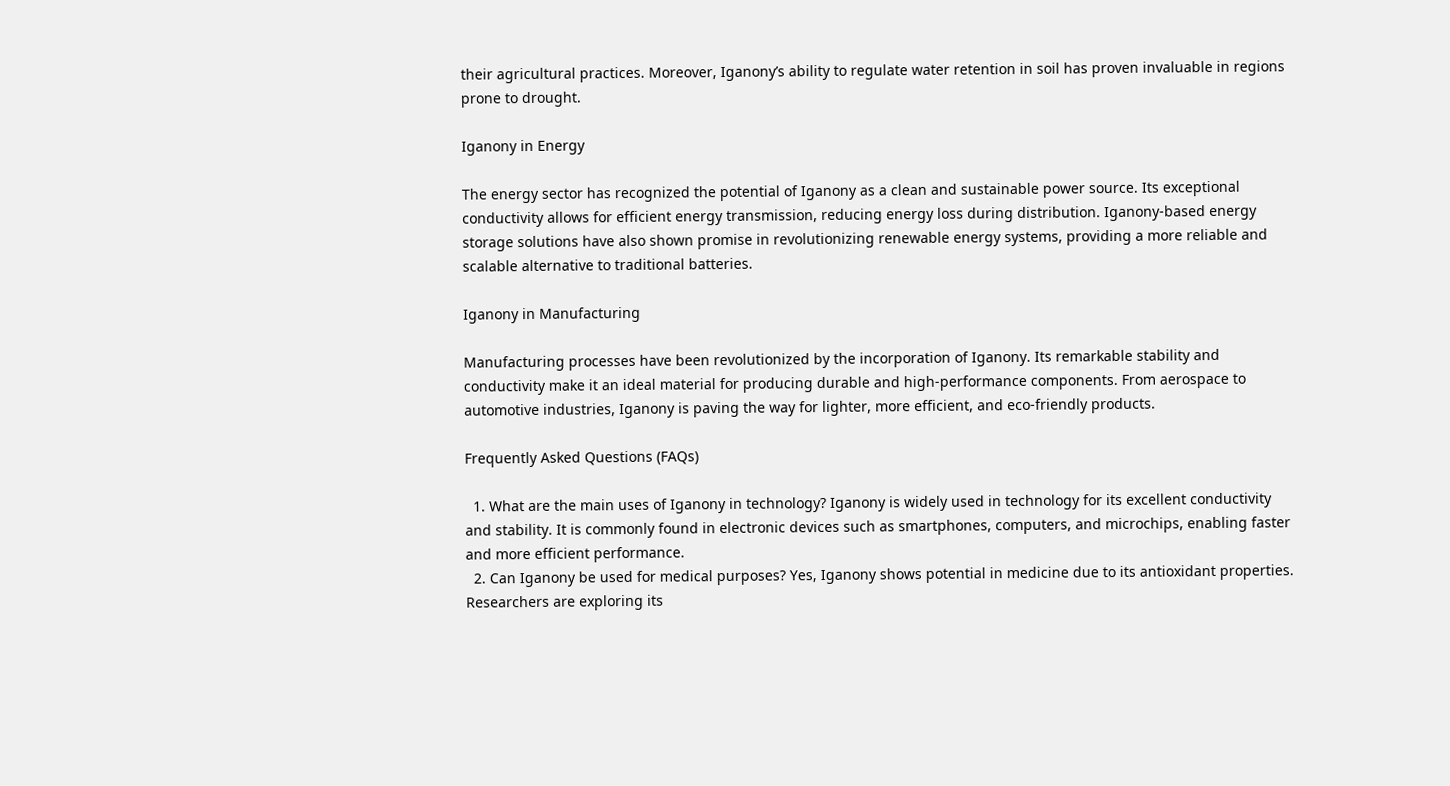their agricultural practices. Moreover, Iganony’s ability to regulate water retention in soil has proven invaluable in regions prone to drought.

Iganony in Energy

The energy sector has recognized the potential of Iganony as a clean and sustainable power source. Its exceptional conductivity allows for efficient energy transmission, reducing energy loss during distribution. Iganony-based energy storage solutions have also shown promise in revolutionizing renewable energy systems, providing a more reliable and scalable alternative to traditional batteries.

Iganony in Manufacturing

Manufacturing processes have been revolutionized by the incorporation of Iganony. Its remarkable stability and conductivity make it an ideal material for producing durable and high-performance components. From aerospace to automotive industries, Iganony is paving the way for lighter, more efficient, and eco-friendly products.

Frequently Asked Questions (FAQs)

  1. What are the main uses of Iganony in technology? Iganony is widely used in technology for its excellent conductivity and stability. It is commonly found in electronic devices such as smartphones, computers, and microchips, enabling faster and more efficient performance.
  2. Can Iganony be used for medical purposes? Yes, Iganony shows potential in medicine due to its antioxidant properties. Researchers are exploring its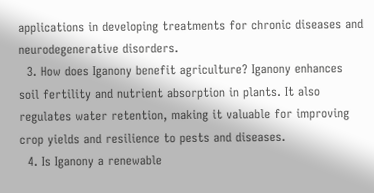applications in developing treatments for chronic diseases and neurodegenerative disorders.
  3. How does Iganony benefit agriculture? Iganony enhances soil fertility and nutrient absorption in plants. It also regulates water retention, making it valuable for improving crop yields and resilience to pests and diseases.
  4. Is Iganony a renewable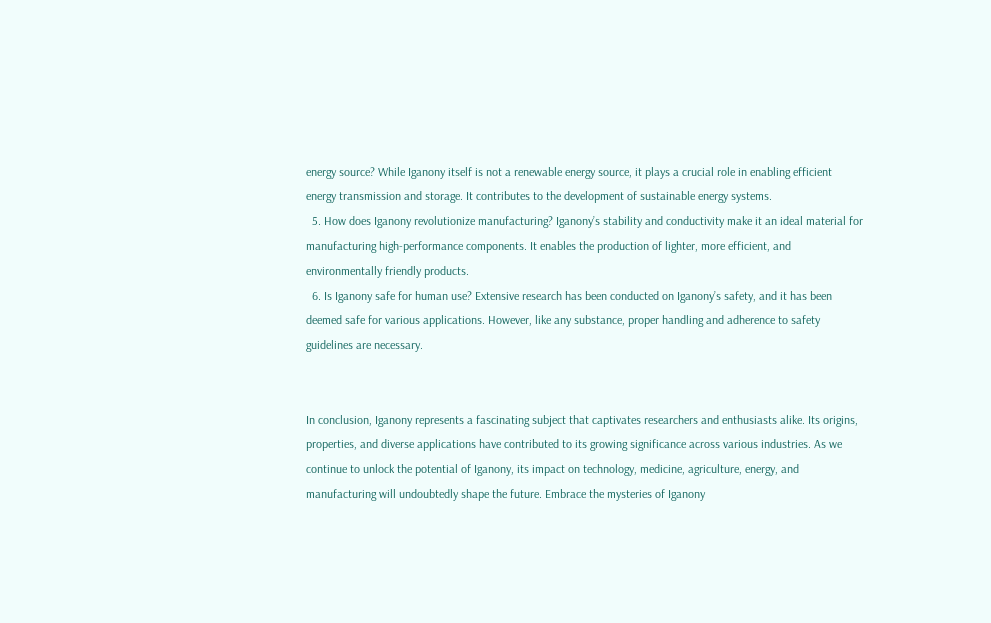energy source? While Iganony itself is not a renewable energy source, it plays a crucial role in enabling efficient energy transmission and storage. It contributes to the development of sustainable energy systems.
  5. How does Iganony revolutionize manufacturing? Iganony’s stability and conductivity make it an ideal material for manufacturing high-performance components. It enables the production of lighter, more efficient, and environmentally friendly products.
  6. Is Iganony safe for human use? Extensive research has been conducted on Iganony’s safety, and it has been deemed safe for various applications. However, like any substance, proper handling and adherence to safety guidelines are necessary.


In conclusion, Iganony represents a fascinating subject that captivates researchers and enthusiasts alike. Its origins, properties, and diverse applications have contributed to its growing significance across various industries. As we continue to unlock the potential of Iganony, its impact on technology, medicine, agriculture, energy, and manufacturing will undoubtedly shape the future. Embrace the mysteries of Iganony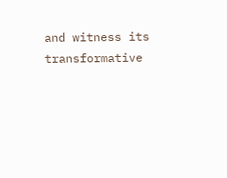and witness its transformative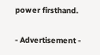power firsthand.

- Advertisement -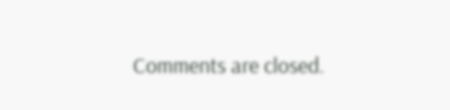Comments are closed.